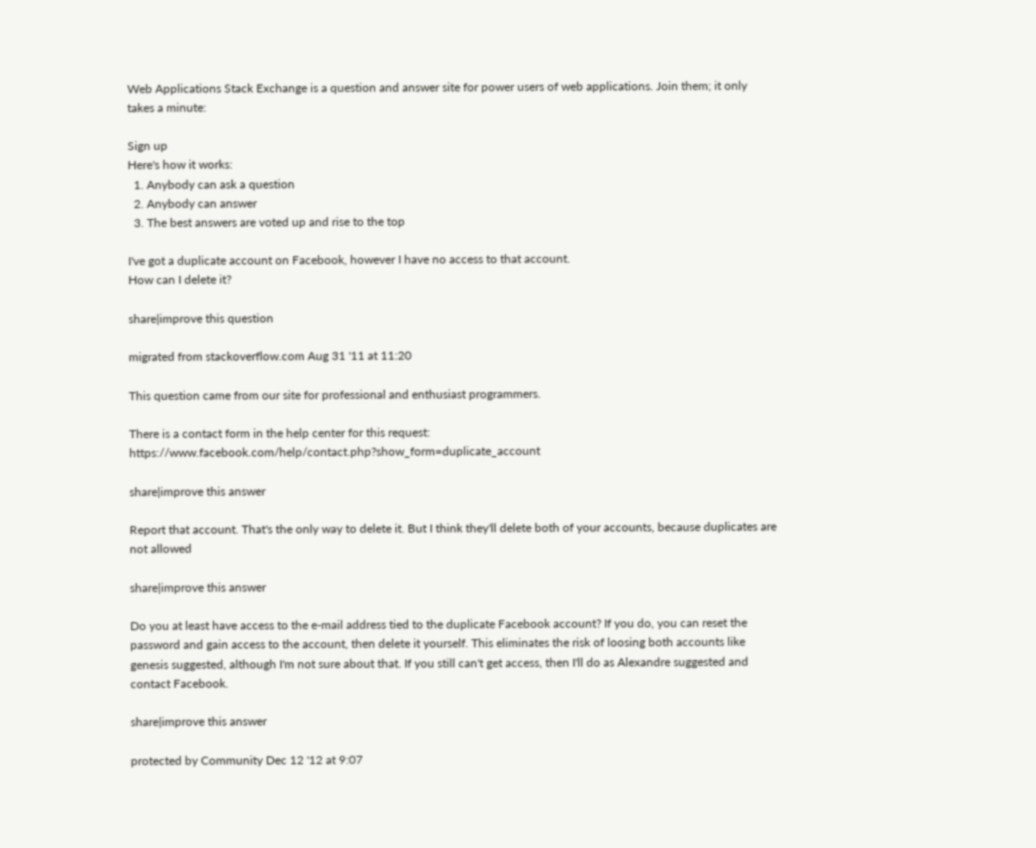Web Applications Stack Exchange is a question and answer site for power users of web applications. Join them; it only takes a minute:

Sign up
Here's how it works:
  1. Anybody can ask a question
  2. Anybody can answer
  3. The best answers are voted up and rise to the top

I've got a duplicate account on Facebook, however I have no access to that account.
How can I delete it?

share|improve this question

migrated from stackoverflow.com Aug 31 '11 at 11:20

This question came from our site for professional and enthusiast programmers.

There is a contact form in the help center for this request: https://www.facebook.com/help/contact.php?show_form=duplicate_account

share|improve this answer

Report that account. That's the only way to delete it. But I think they'll delete both of your accounts, because duplicates are not allowed

share|improve this answer

Do you at least have access to the e-mail address tied to the duplicate Facebook account? If you do, you can reset the password and gain access to the account, then delete it yourself. This eliminates the risk of loosing both accounts like genesis suggested, although I'm not sure about that. If you still can't get access, then I'll do as Alexandre suggested and contact Facebook.

share|improve this answer

protected by Community Dec 12 '12 at 9:07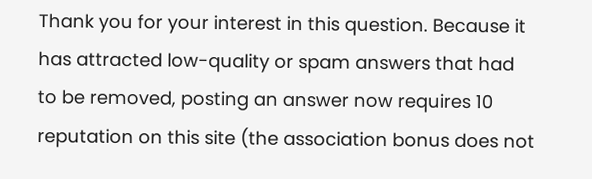Thank you for your interest in this question. Because it has attracted low-quality or spam answers that had to be removed, posting an answer now requires 10 reputation on this site (the association bonus does not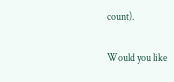count).

Would you like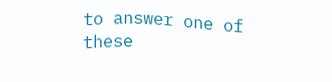to answer one of these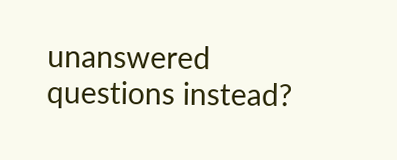unanswered questions instead?